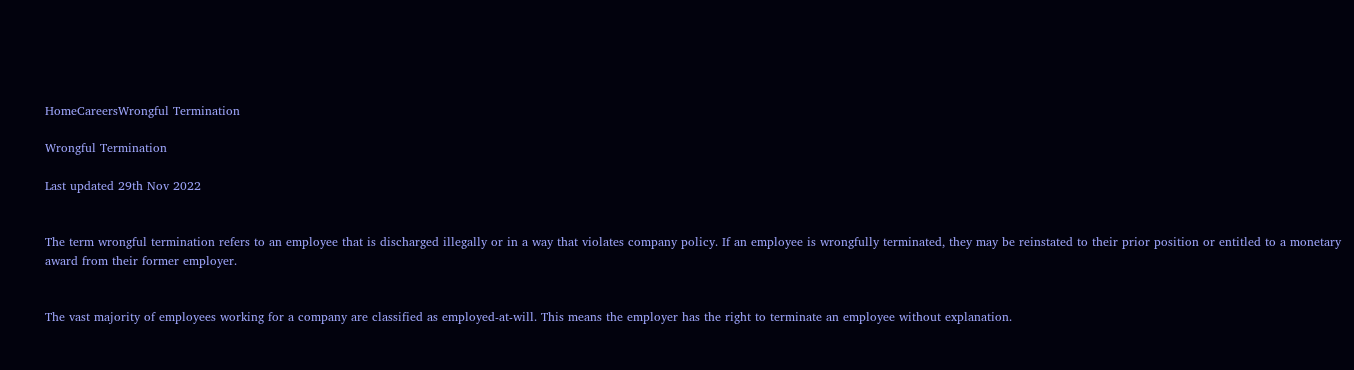HomeCareersWrongful Termination

Wrongful Termination

Last updated 29th Nov 2022


The term wrongful termination refers to an employee that is discharged illegally or in a way that violates company policy. If an employee is wrongfully terminated, they may be reinstated to their prior position or entitled to a monetary award from their former employer.


The vast majority of employees working for a company are classified as employed-at-will. This means the employer has the right to terminate an employee without explanation.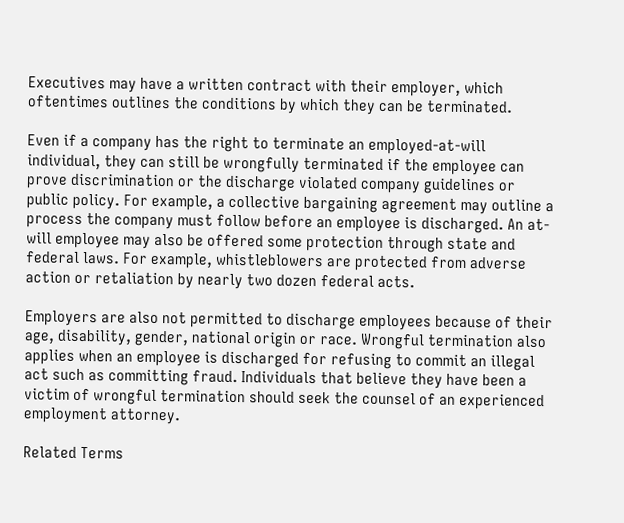Executives may have a written contract with their employer, which oftentimes outlines the conditions by which they can be terminated.

Even if a company has the right to terminate an employed-at-will individual, they can still be wrongfully terminated if the employee can prove discrimination or the discharge violated company guidelines or public policy. For example, a collective bargaining agreement may outline a process the company must follow before an employee is discharged. An at-will employee may also be offered some protection through state and federal laws. For example, whistleblowers are protected from adverse action or retaliation by nearly two dozen federal acts.

Employers are also not permitted to discharge employees because of their age, disability, gender, national origin or race. Wrongful termination also applies when an employee is discharged for refusing to commit an illegal act such as committing fraud. Individuals that believe they have been a victim of wrongful termination should seek the counsel of an experienced employment attorney.

Related Terms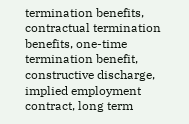termination benefits, contractual termination benefits, one-time termination benefit, constructive discharge, implied employment contract, long term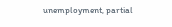unemployment, partial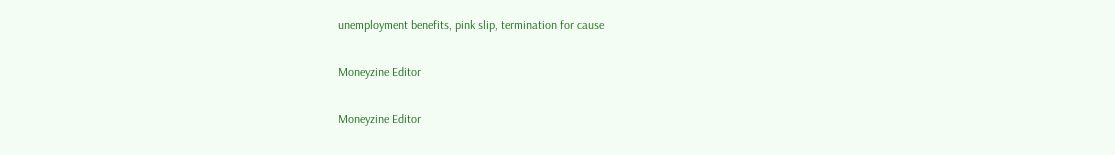unemployment benefits, pink slip, termination for cause

Moneyzine Editor

Moneyzine Editor